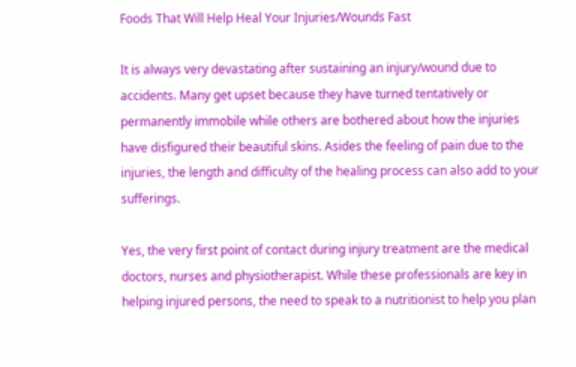Foods That Will Help Heal Your Injuries/Wounds Fast

It is always very devastating after sustaining an injury/wound due to accidents. Many get upset because they have turned tentatively or permanently immobile while others are bothered about how the injuries have disfigured their beautiful skins. Asides the feeling of pain due to the injuries, the length and difficulty of the healing process can also add to your sufferings.

Yes, the very first point of contact during injury treatment are the medical doctors, nurses and physiotherapist. While these professionals are key in helping injured persons, the need to speak to a nutritionist to help you plan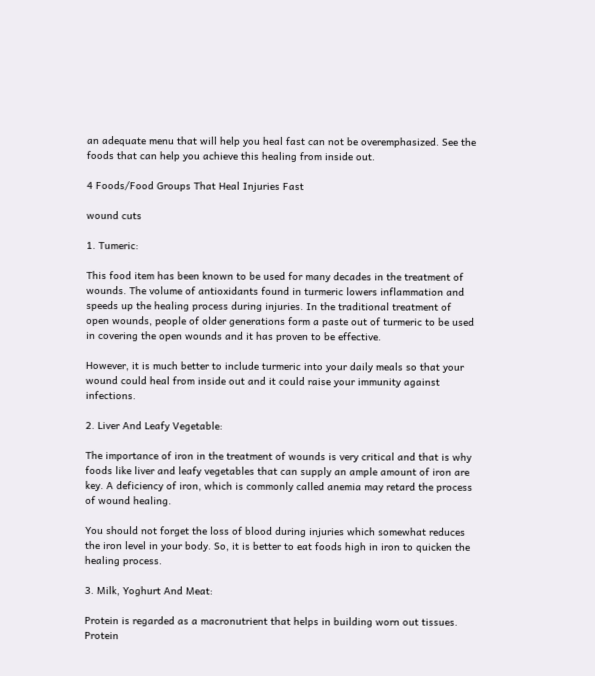an adequate menu that will help you heal fast can not be overemphasized. See the foods that can help you achieve this healing from inside out.

4 Foods/Food Groups That Heal Injuries Fast

wound cuts

1. Tumeric:

This food item has been known to be used for many decades in the treatment of wounds. The volume of antioxidants found in turmeric lowers inflammation and speeds up the healing process during injuries. In the traditional treatment of open wounds, people of older generations form a paste out of turmeric to be used in covering the open wounds and it has proven to be effective.

However, it is much better to include turmeric into your daily meals so that your wound could heal from inside out and it could raise your immunity against infections.

2. Liver And Leafy Vegetable:

The importance of iron in the treatment of wounds is very critical and that is why foods like liver and leafy vegetables that can supply an ample amount of iron are key. A deficiency of iron, which is commonly called anemia may retard the process of wound healing.

You should not forget the loss of blood during injuries which somewhat reduces the iron level in your body. So, it is better to eat foods high in iron to quicken the healing process.

3. Milk, Yoghurt And Meat:

Protein is regarded as a macronutrient that helps in building worn out tissues. Protein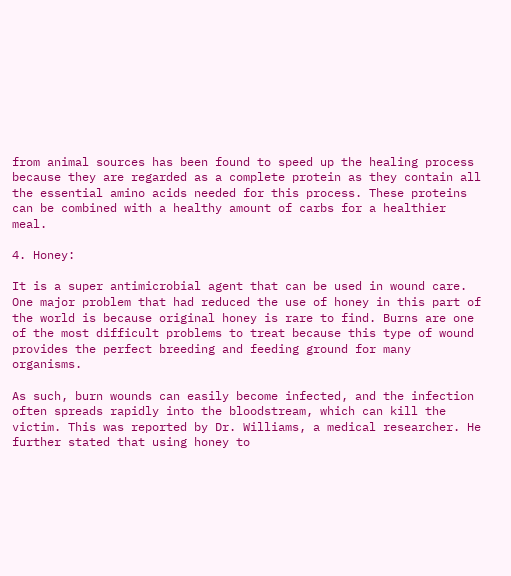from animal sources has been found to speed up the healing process because they are regarded as a complete protein as they contain all the essential amino acids needed for this process. These proteins can be combined with a healthy amount of carbs for a healthier meal.

4. Honey:

It is a super antimicrobial agent that can be used in wound care. One major problem that had reduced the use of honey in this part of the world is because original honey is rare to find. Burns are one of the most difficult problems to treat because this type of wound provides the perfect breeding and feeding ground for many organisms.

As such, burn wounds can easily become infected, and the infection often spreads rapidly into the bloodstream, which can kill the victim. This was reported by Dr. Williams, a medical researcher. He further stated that using honey to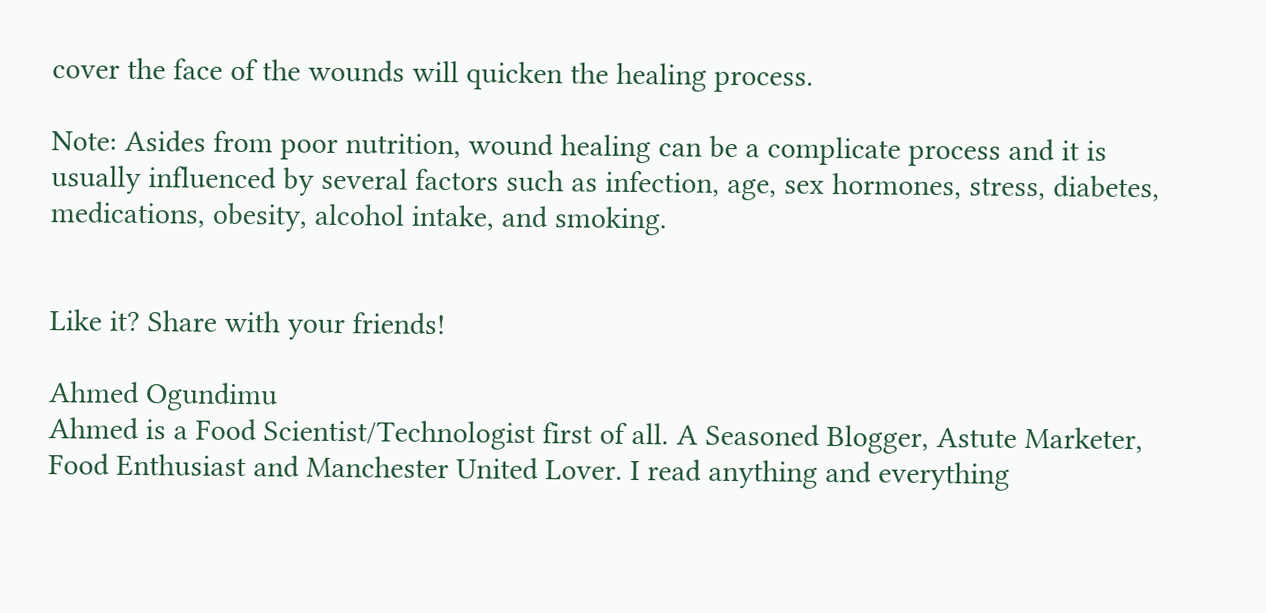cover the face of the wounds will quicken the healing process.

Note: Asides from poor nutrition, wound healing can be a complicate process and it is usually influenced by several factors such as infection, age, sex hormones, stress, diabetes, medications, obesity, alcohol intake, and smoking.


Like it? Share with your friends!

Ahmed Ogundimu
Ahmed is a Food Scientist/Technologist first of all. A Seasoned Blogger, Astute Marketer, Food Enthusiast and Manchester United Lover. I read anything and everything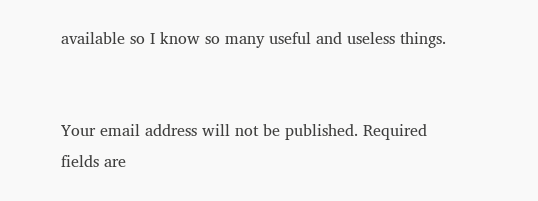available so I know so many useful and useless things.


Your email address will not be published. Required fields are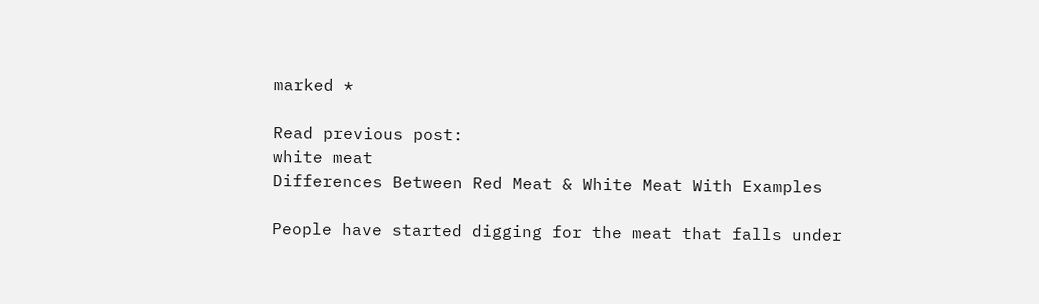marked *

Read previous post:
white meat
Differences Between Red Meat & White Meat With Examples

People have started digging for the meat that falls under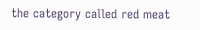the category called red meat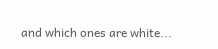and which ones are white...